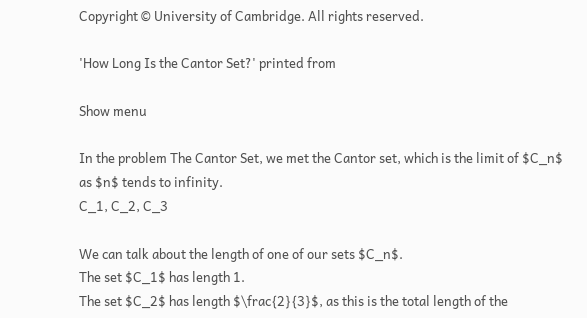Copyright © University of Cambridge. All rights reserved.

'How Long Is the Cantor Set?' printed from

Show menu

In the problem The Cantor Set, we met the Cantor set, which is the limit of $C_n$ as $n$ tends to infinity.
C_1, C_2, C_3

We can talk about the length of one of our sets $C_n$.
The set $C_1$ has length 1.
The set $C_2$ has length $\frac{2}{3}$, as this is the total length of the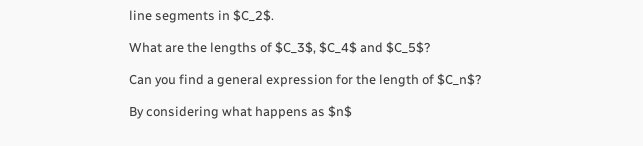line segments in $C_2$.

What are the lengths of $C_3$, $C_4$ and $C_5$?

Can you find a general expression for the length of $C_n$?

By considering what happens as $n$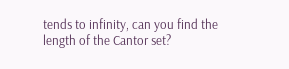tends to infinity, can you find the length of the Cantor set?